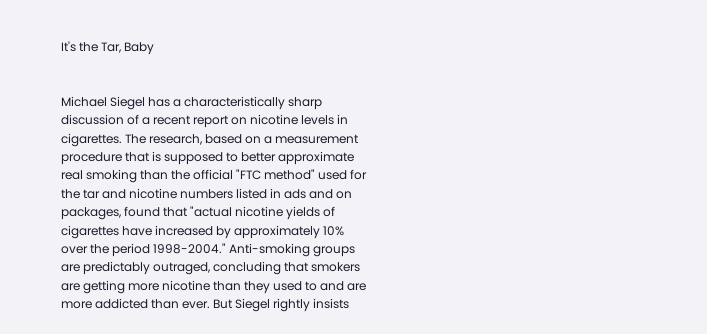It's the Tar, Baby


Michael Siegel has a characteristically sharp discussion of a recent report on nicotine levels in cigarettes. The research, based on a measurement procedure that is supposed to better approximate real smoking than the official "FTC method" used for the tar and nicotine numbers listed in ads and on packages, found that "actual nicotine yields of cigarettes have increased by approximately 10% over the period 1998-2004." Anti-smoking groups are predictably outraged, concluding that smokers are getting more nicotine than they used to and are more addicted than ever. But Siegel rightly insists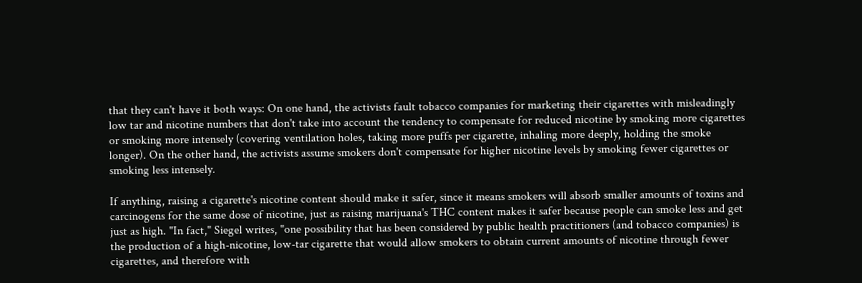that they can't have it both ways: On one hand, the activists fault tobacco companies for marketing their cigarettes with misleadingly low tar and nicotine numbers that don't take into account the tendency to compensate for reduced nicotine by smoking more cigarettes or smoking more intensely (covering ventilation holes, taking more puffs per cigarette, inhaling more deeply, holding the smoke longer). On the other hand, the activists assume smokers don't compensate for higher nicotine levels by smoking fewer cigarettes or smoking less intensely.

If anything, raising a cigarette's nicotine content should make it safer, since it means smokers will absorb smaller amounts of toxins and carcinogens for the same dose of nicotine, just as raising marijuana's THC content makes it safer because people can smoke less and get just as high. "In fact," Siegel writes, "one possibility that has been considered by public health practitioners (and tobacco companies) is the production of a high-nicotine, low-tar cigarette that would allow smokers to obtain current amounts of nicotine through fewer cigarettes, and therefore with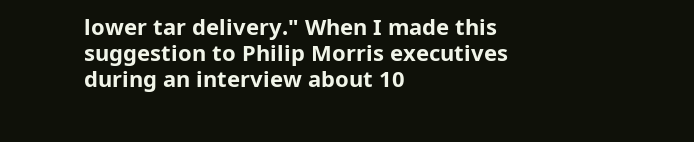lower tar delivery." When I made this suggestion to Philip Morris executives during an interview about 10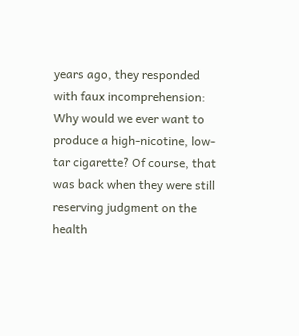years ago, they responded with faux incomprehension: Why would we ever want to produce a high-nicotine, low-tar cigarette? Of course, that was back when they were still reserving judgment on the health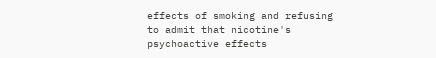effects of smoking and refusing to admit that nicotine's psychoactive effects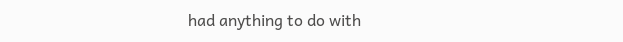had anything to do with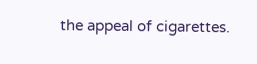the appeal of cigarettes.